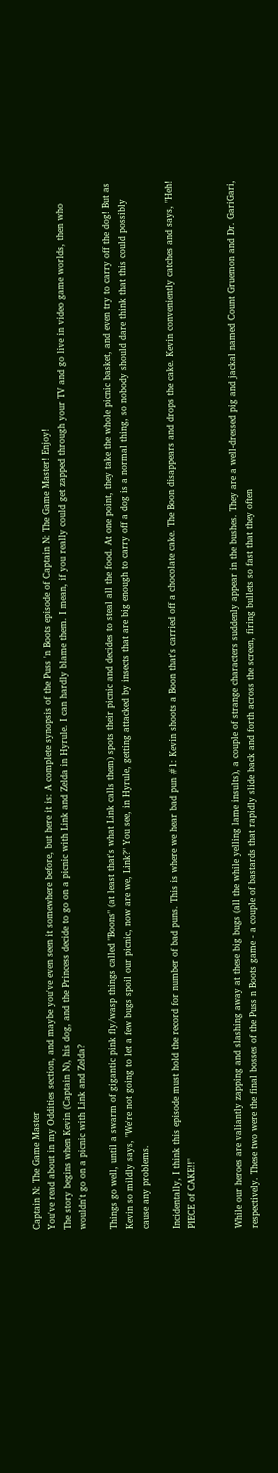Captain N: The Game Master
You've read about in my Oddities section, and maybe you've even seen it somewhere before, but here it is: A complete synopsis of the Puss 'n Boots episode of Captain N: The Game Master! Enjoy!
The story begins when Kevin (Captain N), his dog, and the Princess decide to go on a picnic with Link and Zelda in Hyrule. I can hardly blame them. I mean, if you really could get zapped through your TV and go live in video game worlds, then who wouldn't go on a picnic with Link and Zelda?

Things go well, until a swarm of gigantic pink fly/wasp things called "Boons" (at least that's what Link calls them) spots their picnic and decides to steal all the food. At one point, they take the whole picnic basket, and even try to carry off the dog! But as Kevin so mildly says, "We're not going to let a few bugs spoil our picnic, now are we, Link?" You see, in Hyrule, getting attacked by insects that are big enough to carry off a dog is a normal thing, so nobody should dare think that this could possibly cause any problems.

Incidentally, I think this episode must hold the record for number of bad puns. This is where we hear bad pun #1: Kevin shoots a Boon that's carried off a chocolate cake. The Boon disappears and drops the cake. Kevin conveniently catches and says, "Heh! PIECE of CAKE!!"


While our heroes are valiantly zapping and slashing away at these big bugs (all the while yelling lame insults), a couple of strange characters suddenly appear in the bushes. They are a well-dressed pig and jackal named Count Gruemon and Dr. GariGari, respectively. These two were the final bosses of the Puss n Boots game - a couple of bastards that rapidly slide back and forth across the screen, firing bullets so fast that they often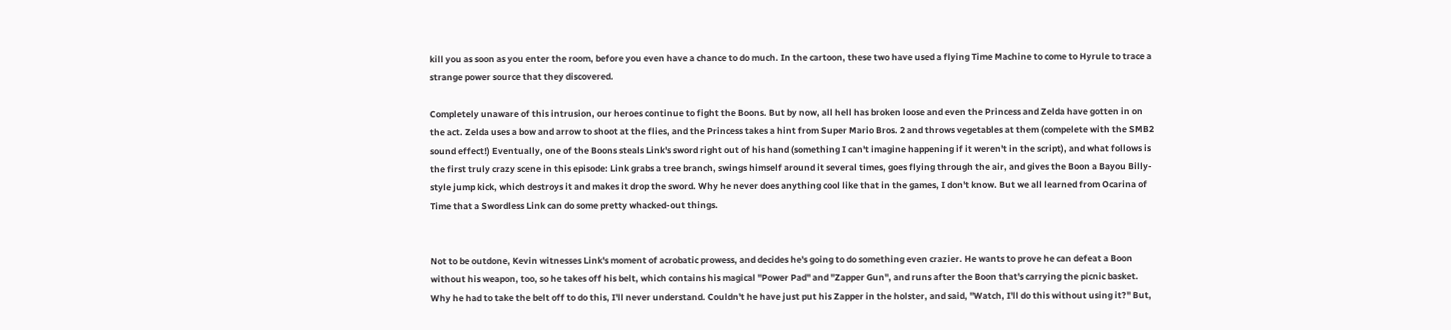kill you as soon as you enter the room, before you even have a chance to do much. In the cartoon, these two have used a flying Time Machine to come to Hyrule to trace a strange power source that they discovered.

Completely unaware of this intrusion, our heroes continue to fight the Boons. But by now, all hell has broken loose and even the Princess and Zelda have gotten in on the act. Zelda uses a bow and arrow to shoot at the flies, and the Princess takes a hint from Super Mario Bros. 2 and throws vegetables at them (compelete with the SMB2 sound effect!) Eventually, one of the Boons steals Link's sword right out of his hand (something I can't imagine happening if it weren't in the script), and what follows is the first truly crazy scene in this episode: Link grabs a tree branch, swings himself around it several times, goes flying through the air, and gives the Boon a Bayou Billy-style jump kick, which destroys it and makes it drop the sword. Why he never does anything cool like that in the games, I don't know. But we all learned from Ocarina of Time that a Swordless Link can do some pretty whacked-out things.


Not to be outdone, Kevin witnesses Link's moment of acrobatic prowess, and decides he's going to do something even crazier. He wants to prove he can defeat a Boon without his weapon, too, so he takes off his belt, which contains his magical "Power Pad" and "Zapper Gun", and runs after the Boon that's carrying the picnic basket. Why he had to take the belt off to do this, I'll never understand. Couldn't he have just put his Zapper in the holster, and said, "Watch, I'll do this without using it?" But,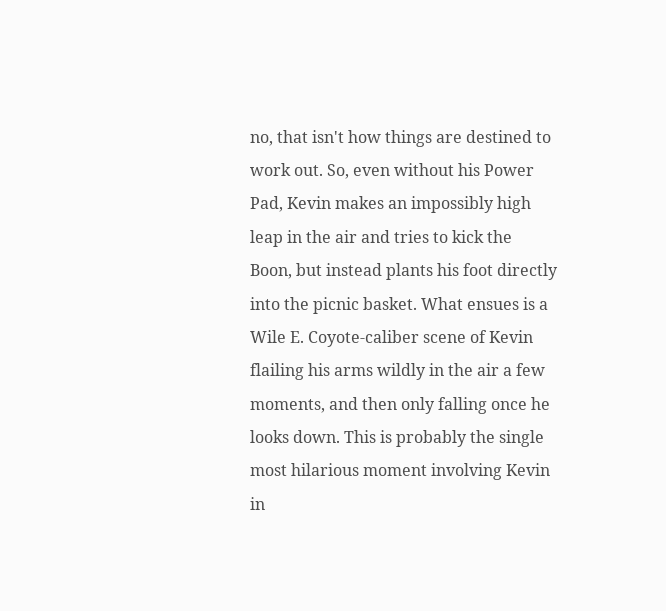no, that isn't how things are destined to work out. So, even without his Power Pad, Kevin makes an impossibly high leap in the air and tries to kick the Boon, but instead plants his foot directly into the picnic basket. What ensues is a Wile E. Coyote-caliber scene of Kevin flailing his arms wildly in the air a few moments, and then only falling once he looks down. This is probably the single most hilarious moment involving Kevin in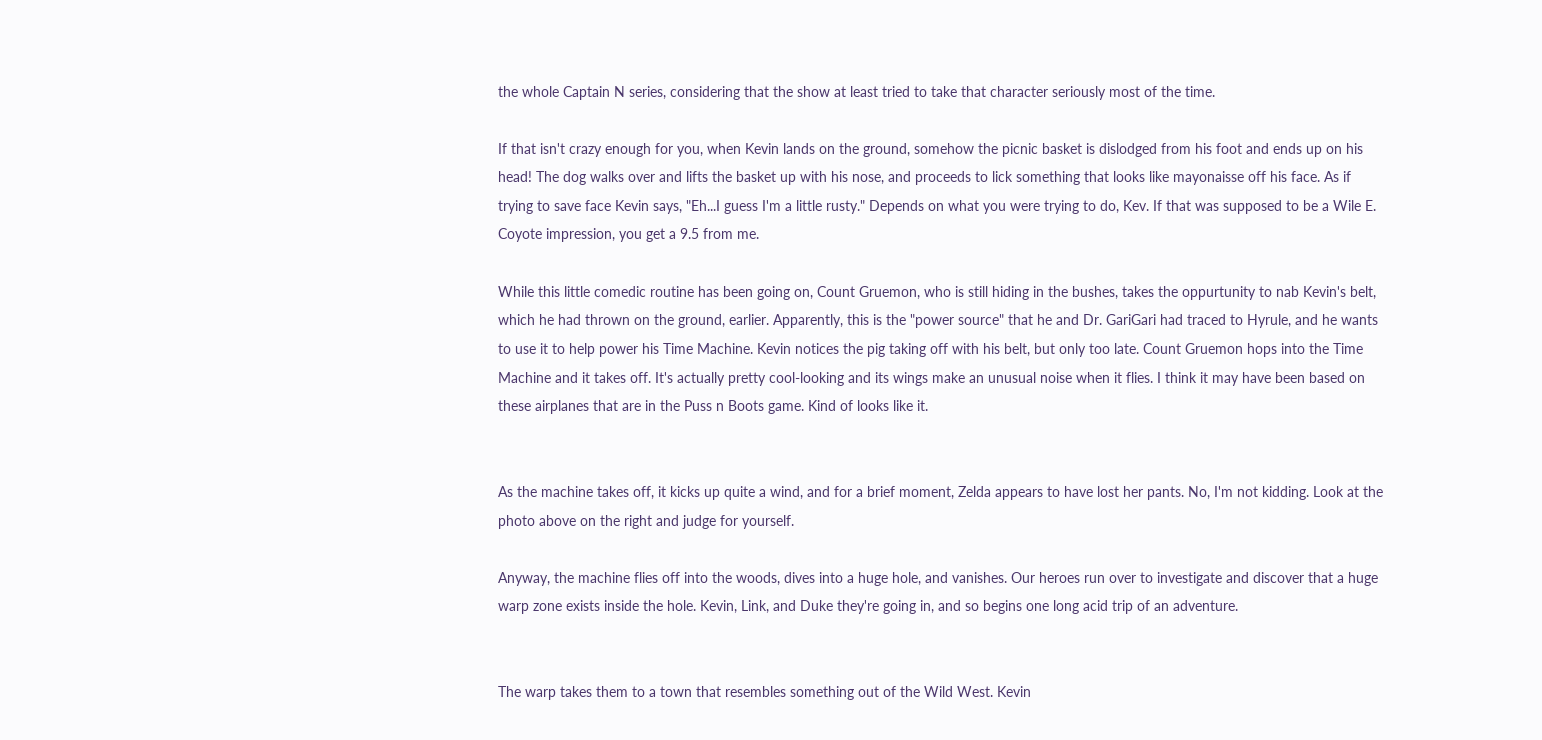the whole Captain N series, considering that the show at least tried to take that character seriously most of the time.

If that isn't crazy enough for you, when Kevin lands on the ground, somehow the picnic basket is dislodged from his foot and ends up on his head! The dog walks over and lifts the basket up with his nose, and proceeds to lick something that looks like mayonaisse off his face. As if trying to save face Kevin says, "Eh...I guess I'm a little rusty." Depends on what you were trying to do, Kev. If that was supposed to be a Wile E. Coyote impression, you get a 9.5 from me.

While this little comedic routine has been going on, Count Gruemon, who is still hiding in the bushes, takes the oppurtunity to nab Kevin's belt, which he had thrown on the ground, earlier. Apparently, this is the "power source" that he and Dr. GariGari had traced to Hyrule, and he wants to use it to help power his Time Machine. Kevin notices the pig taking off with his belt, but only too late. Count Gruemon hops into the Time Machine and it takes off. It's actually pretty cool-looking and its wings make an unusual noise when it flies. I think it may have been based on these airplanes that are in the Puss n Boots game. Kind of looks like it.


As the machine takes off, it kicks up quite a wind, and for a brief moment, Zelda appears to have lost her pants. No, I'm not kidding. Look at the photo above on the right and judge for yourself.

Anyway, the machine flies off into the woods, dives into a huge hole, and vanishes. Our heroes run over to investigate and discover that a huge warp zone exists inside the hole. Kevin, Link, and Duke they're going in, and so begins one long acid trip of an adventure.


The warp takes them to a town that resembles something out of the Wild West. Kevin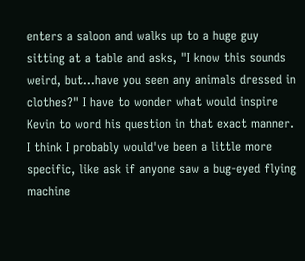enters a saloon and walks up to a huge guy sitting at a table and asks, "I know this sounds weird, but...have you seen any animals dressed in clothes?" I have to wonder what would inspire Kevin to word his question in that exact manner. I think I probably would've been a little more specific, like ask if anyone saw a bug-eyed flying machine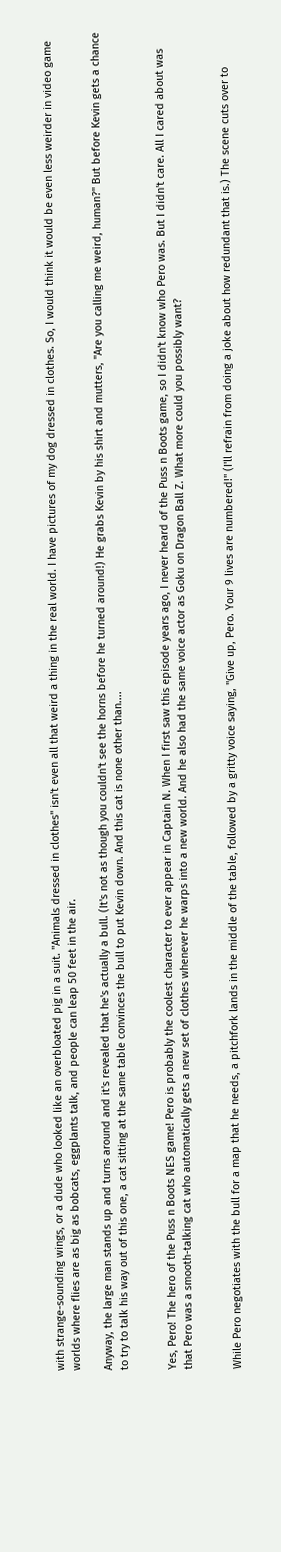with strange-sounding wings, or a dude who looked like an overbloated pig in a suit. "Animals dressed in clothes" isn't even all that weird a thing in the real world. I have pictures of my dog dressed in clothes. So, I would think it would be even less weirder in video game worlds where flies are as big as bobcats, eggplants talk, and people can leap 50 feet in the air.

Anyway, the large man stands up and turns around and it's revealed that he's actually a bull. (It's not as though you couldn't see the horns before he turned around!) He grabs Kevin by his shirt and mutters, "Are you calling me weird, human?" But before Kevin gets a chance to try to talk his way out of this one, a cat sitting at the same table convinces the bull to put Kevin down. And this cat is none other than....


Yes, Pero! The hero of the Puss n Boots NES game! Pero is probably the coolest character to ever appear in Captain N. When I first saw this episode years ago, I never heard of the Puss n Boots game, so I didn't know who Pero was. But I didn't care. All I cared about was that Pero was a smooth-talking cat who automatically gets a new set of clothes whenever he warps into a new world. And he also had the same voice actor as Goku on Dragon Ball Z. What more could you possibly want?


While Pero negotiates with the bull for a map that he needs, a pitchfork lands in the middle of the table, followed by a gritty voice saying, "Give up, Pero. Your 9 lives are numbered!" (I'll refrain from doing a joke about how redundant that is.) The scene cuts over to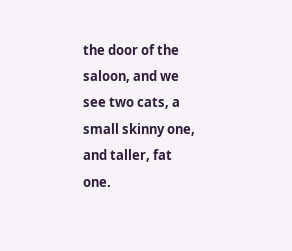the door of the saloon, and we see two cats, a small skinny one, and taller, fat one.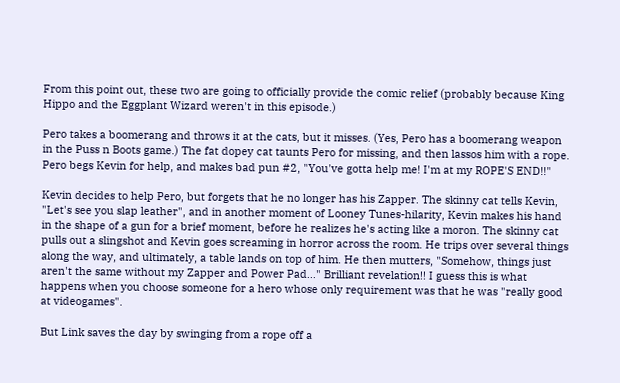From this point out, these two are going to officially provide the comic relief (probably because King Hippo and the Eggplant Wizard weren't in this episode.)

Pero takes a boomerang and throws it at the cats, but it misses. (Yes, Pero has a boomerang weapon in the Puss n Boots game.) The fat dopey cat taunts Pero for missing, and then lassos him with a rope. Pero begs Kevin for help, and makes bad pun #2, "You've gotta help me! I'm at my ROPE'S END!!"

Kevin decides to help Pero, but forgets that he no longer has his Zapper. The skinny cat tells Kevin, "Let's see you slap leather", and in another moment of Looney Tunes-hilarity, Kevin makes his hand in the shape of a gun for a brief moment, before he realizes he's acting like a moron. The skinny cat pulls out a slingshot and Kevin goes screaming in horror across the room. He trips over several things along the way, and ultimately, a table lands on top of him. He then mutters, "Somehow, things just aren't the same without my Zapper and Power Pad..." Brilliant revelation!! I guess this is what happens when you choose someone for a hero whose only requirement was that he was "really good at videogames".

But Link saves the day by swinging from a rope off a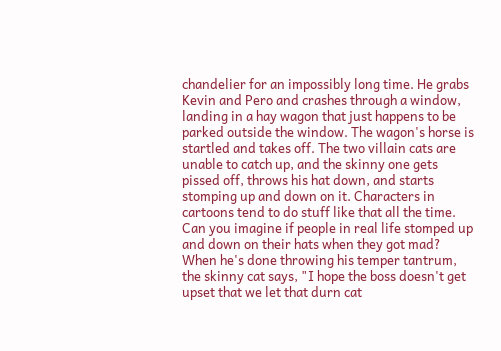chandelier for an impossibly long time. He grabs Kevin and Pero and crashes through a window, landing in a hay wagon that just happens to be parked outside the window. The wagon's horse is startled and takes off. The two villain cats are unable to catch up, and the skinny one gets pissed off, throws his hat down, and starts stomping up and down on it. Characters in cartoons tend to do stuff like that all the time. Can you imagine if people in real life stomped up and down on their hats when they got mad? When he's done throwing his temper tantrum, the skinny cat says, "I hope the boss doesn't get upset that we let that durn cat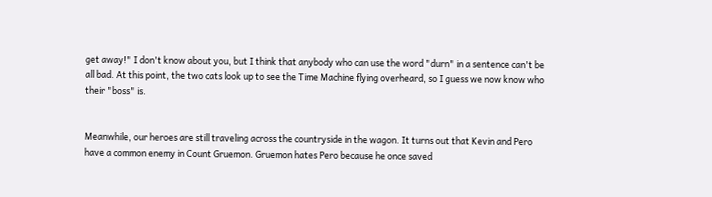get away!" I don't know about you, but I think that anybody who can use the word "durn" in a sentence can't be all bad. At this point, the two cats look up to see the Time Machine flying overheard, so I guess we now know who their "boss" is.


Meanwhile, our heroes are still traveling across the countryside in the wagon. It turns out that Kevin and Pero have a common enemy in Count Gruemon. Gruemon hates Pero because he once saved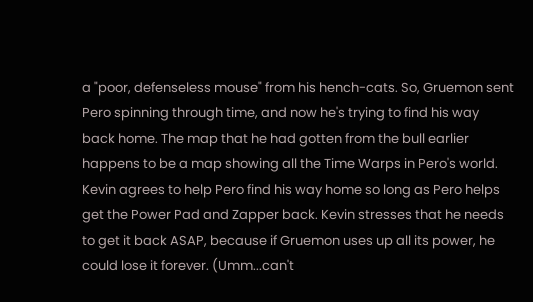a "poor, defenseless mouse" from his hench-cats. So, Gruemon sent Pero spinning through time, and now he's trying to find his way back home. The map that he had gotten from the bull earlier happens to be a map showing all the Time Warps in Pero's world. Kevin agrees to help Pero find his way home so long as Pero helps get the Power Pad and Zapper back. Kevin stresses that he needs to get it back ASAP, because if Gruemon uses up all its power, he could lose it forever. (Umm...can't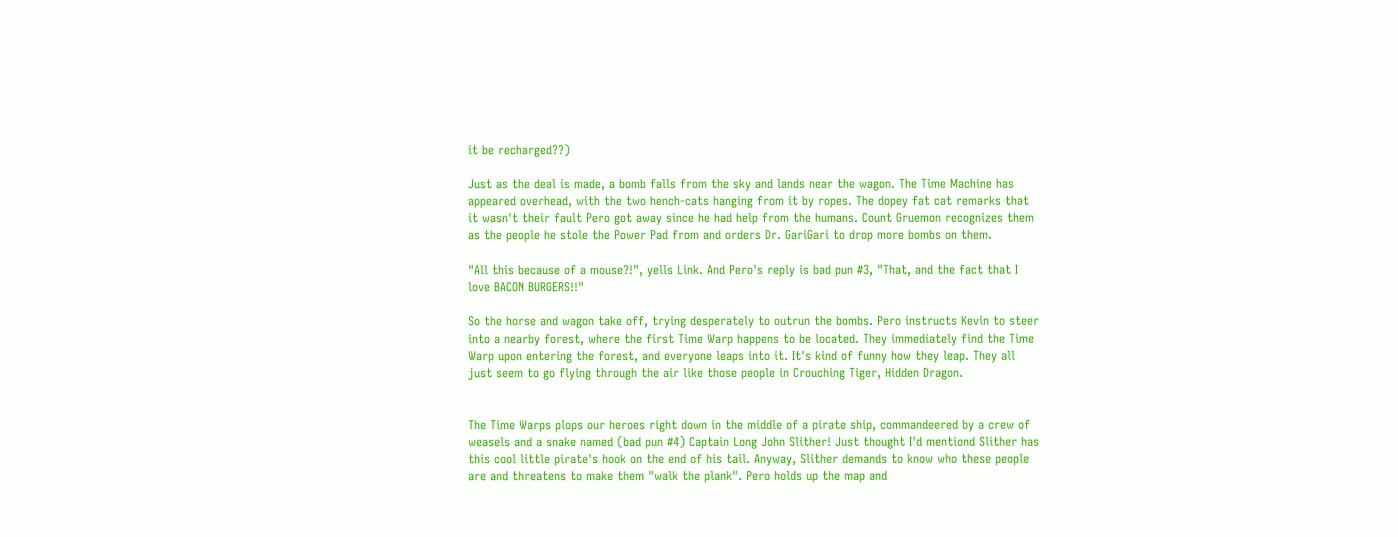it be recharged??)

Just as the deal is made, a bomb falls from the sky and lands near the wagon. The Time Machine has appeared overhead, with the two hench-cats hanging from it by ropes. The dopey fat cat remarks that it wasn't their fault Pero got away since he had help from the humans. Count Gruemon recognizes them as the people he stole the Power Pad from and orders Dr. GariGari to drop more bombs on them.

"All this because of a mouse?!", yells Link. And Pero's reply is bad pun #3, "That, and the fact that I love BACON BURGERS!!"

So the horse and wagon take off, trying desperately to outrun the bombs. Pero instructs Kevin to steer into a nearby forest, where the first Time Warp happens to be located. They immediately find the Time Warp upon entering the forest, and everyone leaps into it. It's kind of funny how they leap. They all just seem to go flying through the air like those people in Crouching Tiger, Hidden Dragon.


The Time Warps plops our heroes right down in the middle of a pirate ship, commandeered by a crew of weasels and a snake named (bad pun #4) Captain Long John Slither! Just thought I'd mentiond Slither has this cool little pirate's hook on the end of his tail. Anyway, Slither demands to know who these people are and threatens to make them "walk the plank". Pero holds up the map and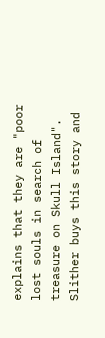explains that they are "poor lost souls in search of treasure on Skull Island". Slither buys this story and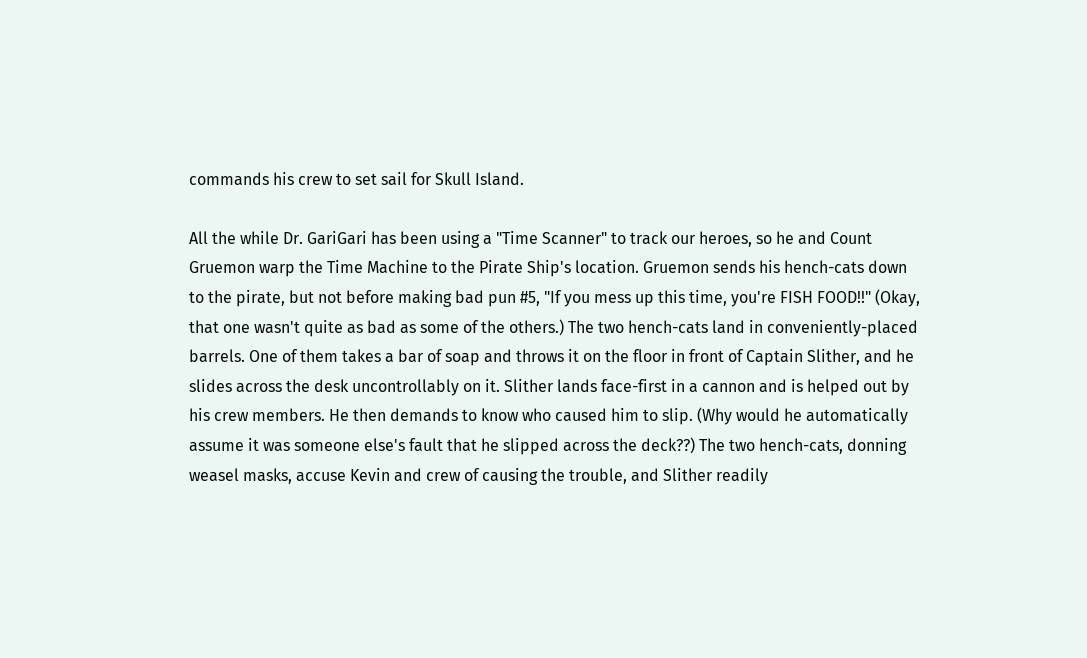commands his crew to set sail for Skull Island.

All the while Dr. GariGari has been using a "Time Scanner" to track our heroes, so he and Count Gruemon warp the Time Machine to the Pirate Ship's location. Gruemon sends his hench-cats down to the pirate, but not before making bad pun #5, "If you mess up this time, you're FISH FOOD!!" (Okay, that one wasn't quite as bad as some of the others.) The two hench-cats land in conveniently-placed barrels. One of them takes a bar of soap and throws it on the floor in front of Captain Slither, and he slides across the desk uncontrollably on it. Slither lands face-first in a cannon and is helped out by his crew members. He then demands to know who caused him to slip. (Why would he automatically assume it was someone else's fault that he slipped across the deck??) The two hench-cats, donning weasel masks, accuse Kevin and crew of causing the trouble, and Slither readily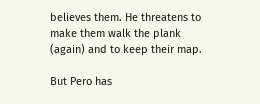believes them. He threatens to make them walk the plank (again) and to keep their map.

But Pero has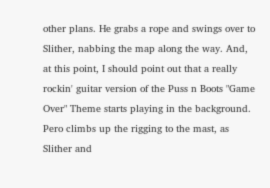other plans. He grabs a rope and swings over to Slither, nabbing the map along the way. And, at this point, I should point out that a really rockin' guitar version of the Puss n Boots "Game Over" Theme starts playing in the background. Pero climbs up the rigging to the mast, as Slither and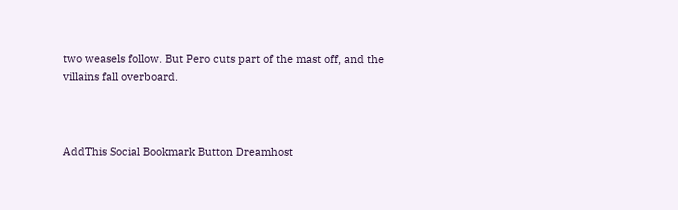two weasels follow. But Pero cuts part of the mast off, and the villains fall overboard.



AddThis Social Bookmark Button Dreamhost